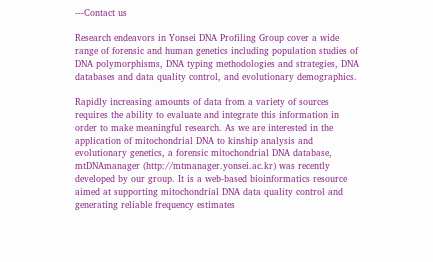---Contact us

Research endeavors in Yonsei DNA Profiling Group cover a wide range of forensic and human genetics including population studies of DNA polymorphisms, DNA typing methodologies and strategies, DNA databases and data quality control, and evolutionary demographics.

Rapidly increasing amounts of data from a variety of sources requires the ability to evaluate and integrate this information in order to make meaningful research. As we are interested in the application of mitochondrial DNA to kinship analysis and evolutionary genetics, a forensic mitochondrial DNA database, mtDNAmanager (http://mtmanager.yonsei.ac.kr) was recently developed by our group. It is a web-based bioinformatics resource aimed at supporting mitochondrial DNA data quality control and generating reliable frequency estimates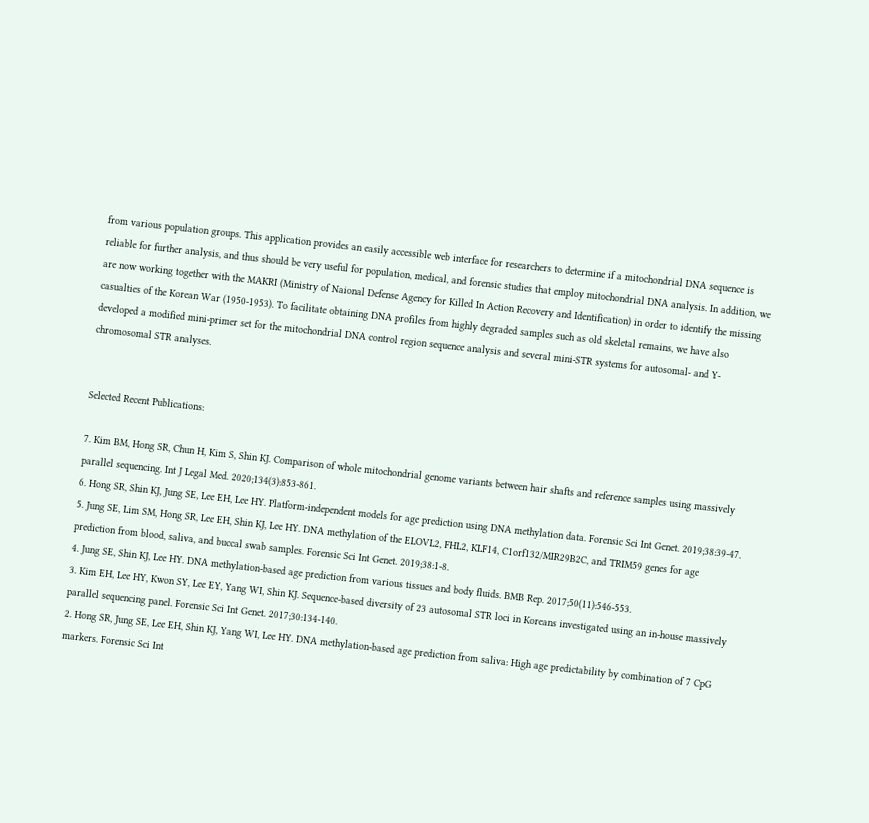from various population groups. This application provides an easily accessible web interface for researchers to determine if a mitochondrial DNA sequence is reliable for further analysis, and thus should be very useful for population, medical, and forensic studies that employ mitochondrial DNA analysis. In addition, we are now working together with the MAKRI (Ministry of Naional Defense Agency for Killed In Action Recovery and Identification) in order to identify the missing casualties of the Korean War (1950-1953). To facilitate obtaining DNA profiles from highly degraded samples such as old skeletal remains, we have also developed a modified mini-primer set for the mitochondrial DNA control region sequence analysis and several mini-STR systems for autosomal- and Y-chromosomal STR analyses.


Selected Recent Publications:

7. Kim BM, Hong SR, Chun H, Kim S, Shin KJ. Comparison of whole mitochondrial genome variants between hair shafts and reference samples using massively parallel sequencing. Int J Legal Med. 2020;134(3):853-861.
6. Hong SR, Shin KJ, Jung SE, Lee EH, Lee HY. Platform-independent models for age prediction using DNA methylation data. Forensic Sci Int Genet. 2019;38:39-47.
5. Jung SE, Lim SM, Hong SR, Lee EH, Shin KJ, Lee HY. DNA methylation of the ELOVL2, FHL2, KLF14, C1orf132/MIR29B2C, and TRIM59 genes for age prediction from blood, saliva, and buccal swab samples. Forensic Sci Int Genet. 2019;38:1-8.
4. Jung SE, Shin KJ, Lee HY. DNA methylation-based age prediction from various tissues and body fluids. BMB Rep. 2017;50(11):546-553.
3. Kim EH, Lee HY, Kwon SY, Lee EY, Yang WI, Shin KJ. Sequence-based diversity of 23 autosomal STR loci in Koreans investigated using an in-house massively parallel sequencing panel. Forensic Sci Int Genet. 2017;30:134-140.
2. Hong SR, Jung SE, Lee EH, Shin KJ, Yang WI, Lee HY. DNA methylation-based age prediction from saliva: High age predictability by combination of 7 CpG markers. Forensic Sci Int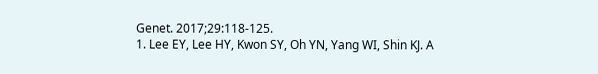Genet. 2017;29:118-125.
1. Lee EY, Lee HY, Kwon SY, Oh YN, Yang WI, Shin KJ. A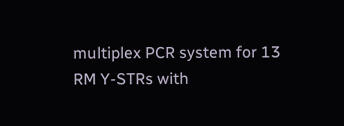multiplex PCR system for 13 RM Y-STRs with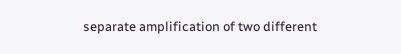separate amplification of two different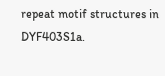repeat motif structures in DYF403S1a.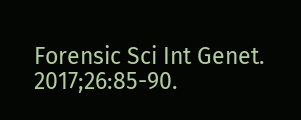Forensic Sci Int Genet. 2017;26:85-90.